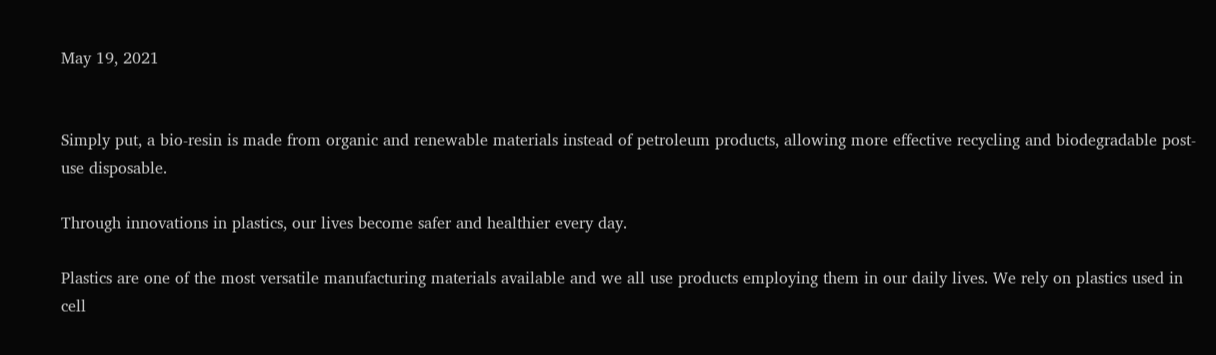May 19, 2021


Simply put, a bio-resin is made from organic and renewable materials instead of petroleum products, allowing more effective recycling and biodegradable post-use disposable.

Through innovations in plastics, our lives become safer and healthier every day.

Plastics are one of the most versatile manufacturing materials available and we all use products employing them in our daily lives. We rely on plastics used in cell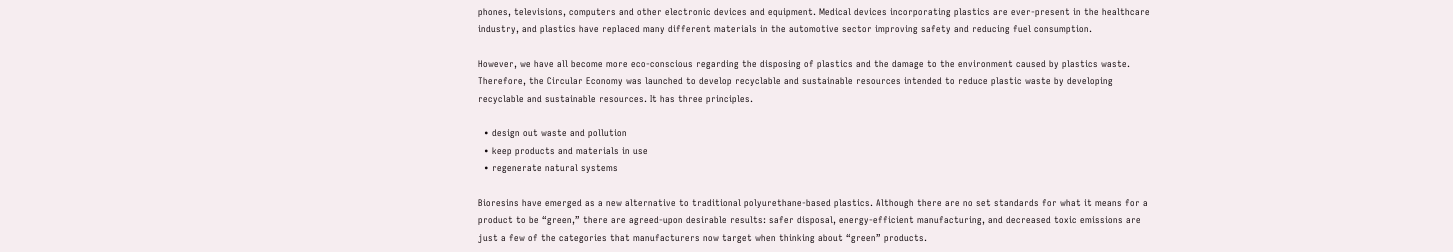phones, televisions, computers and other electronic devices and equipment. Medical devices incorporating plastics are ever-present in the healthcare industry, and plastics have replaced many different materials in the automotive sector improving safety and reducing fuel consumption.

However, we have all become more eco-conscious regarding the disposing of plastics and the damage to the environment caused by plastics waste. Therefore, the Circular Economy was launched to develop recyclable and sustainable resources intended to reduce plastic waste by developing recyclable and sustainable resources. It has three principles.

  • design out waste and pollution
  • keep products and materials in use
  • regenerate natural systems

Bioresins have emerged as a new alternative to traditional polyurethane-based plastics. Although there are no set standards for what it means for a product to be “green,” there are agreed-upon desirable results: safer disposal, energy-efficient manufacturing, and decreased toxic emissions are just a few of the categories that manufacturers now target when thinking about “green” products.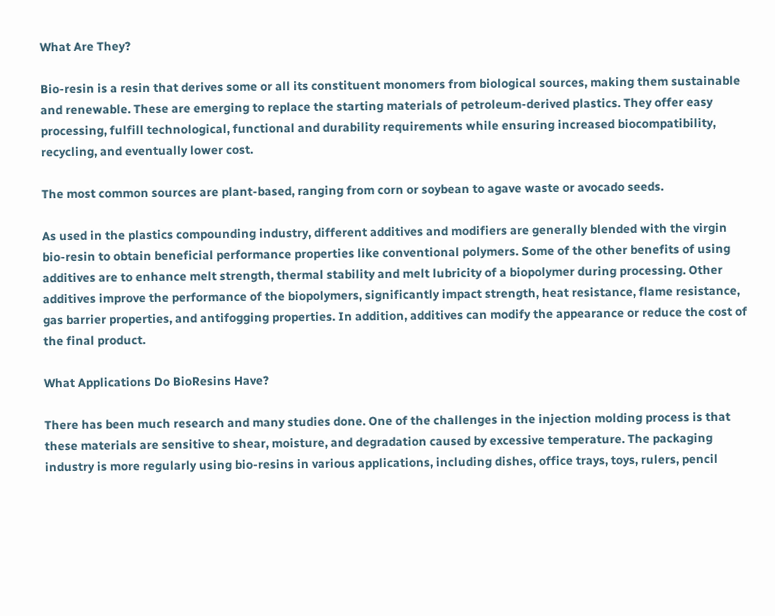What Are They?

Bio-resin is a resin that derives some or all its constituent monomers from biological sources, making them sustainable and renewable. These are emerging to replace the starting materials of petroleum-derived plastics. They offer easy processing, fulfill technological, functional and durability requirements while ensuring increased biocompatibility, recycling, and eventually lower cost.

The most common sources are plant-based, ranging from corn or soybean to agave waste or avocado seeds.

As used in the plastics compounding industry, different additives and modifiers are generally blended with the virgin bio-resin to obtain beneficial performance properties like conventional polymers. Some of the other benefits of using additives are to enhance melt strength, thermal stability and melt lubricity of a biopolymer during processing. Other additives improve the performance of the biopolymers, significantly impact strength, heat resistance, flame resistance, gas barrier properties, and antifogging properties. In addition, additives can modify the appearance or reduce the cost of the final product.

What Applications Do BioResins Have?

There has been much research and many studies done. One of the challenges in the injection molding process is that these materials are sensitive to shear, moisture, and degradation caused by excessive temperature. The packaging industry is more regularly using bio-resins in various applications, including dishes, office trays, toys, rulers, pencil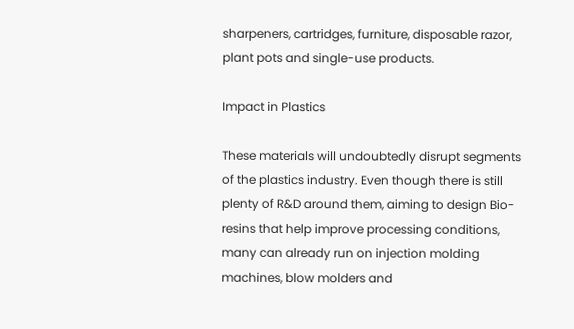sharpeners, cartridges, furniture, disposable razor, plant pots and single-use products.

Impact in Plastics

These materials will undoubtedly disrupt segments of the plastics industry. Even though there is still plenty of R&D around them, aiming to design Bio-resins that help improve processing conditions, many can already run on injection molding machines, blow molders and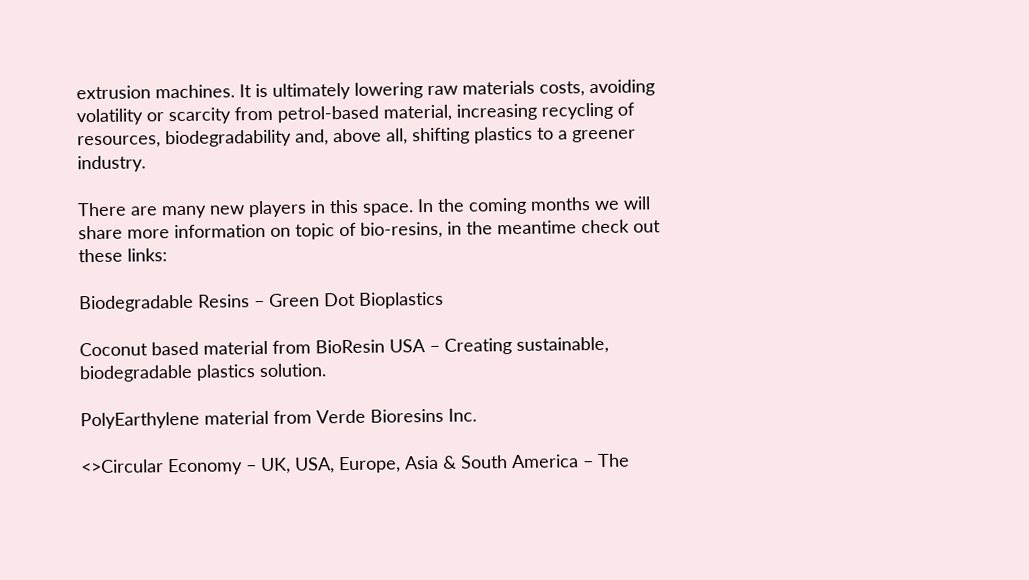extrusion machines. It is ultimately lowering raw materials costs, avoiding volatility or scarcity from petrol-based material, increasing recycling of resources, biodegradability and, above all, shifting plastics to a greener industry.

There are many new players in this space. In the coming months we will share more information on topic of bio-resins, in the meantime check out these links:

Biodegradable Resins – Green Dot Bioplastics

Coconut based material from BioResin USA – Creating sustainable, biodegradable plastics solution.

PolyEarthylene material from Verde Bioresins Inc.

<>Circular Economy – UK, USA, Europe, Asia & South America – The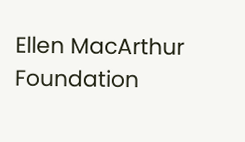Ellen MacArthur Foundation